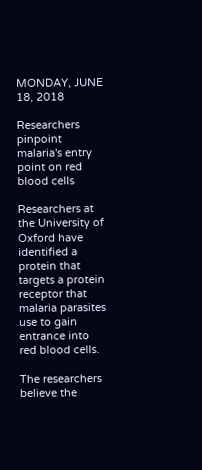MONDAY, JUNE 18, 2018

Researchers pinpoint malaria's entry point on red blood cells

Researchers at the University of Oxford have identified a protein that targets a protein receptor that malaria parasites use to gain entrance into red blood cells.

The researchers believe the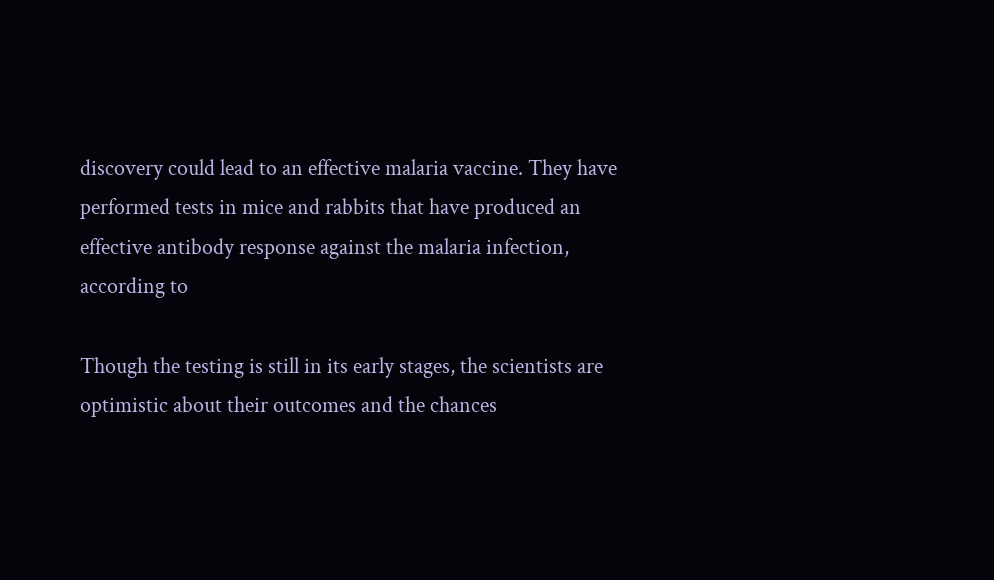discovery could lead to an effective malaria vaccine. They have performed tests in mice and rabbits that have produced an effective antibody response against the malaria infection, according to

Though the testing is still in its early stages, the scientists are optimistic about their outcomes and the chances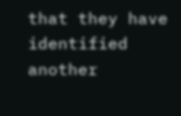that they have identified another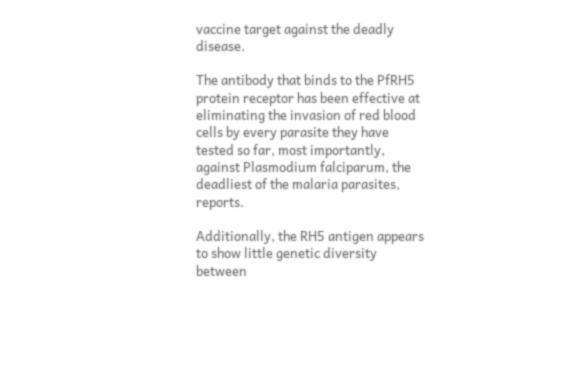vaccine target against the deadly disease.

The antibody that binds to the PfRH5 protein receptor has been effective at eliminating the invasion of red blood cells by every parasite they have tested so far, most importantly, against Plasmodium falciparum, the deadliest of the malaria parasites, reports.

Additionally, the RH5 antigen appears to show little genetic diversity between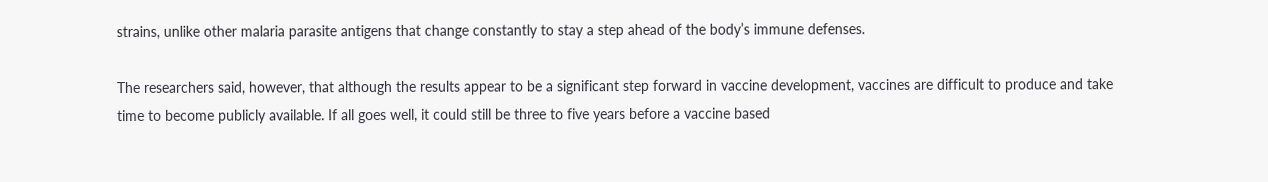strains, unlike other malaria parasite antigens that change constantly to stay a step ahead of the body’s immune defenses.

The researchers said, however, that although the results appear to be a significant step forward in vaccine development, vaccines are difficult to produce and take time to become publicly available. If all goes well, it could still be three to five years before a vaccine based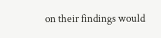on their findings would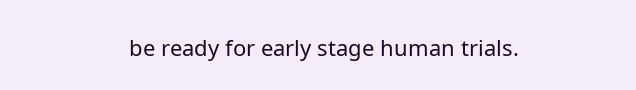be ready for early stage human trials.